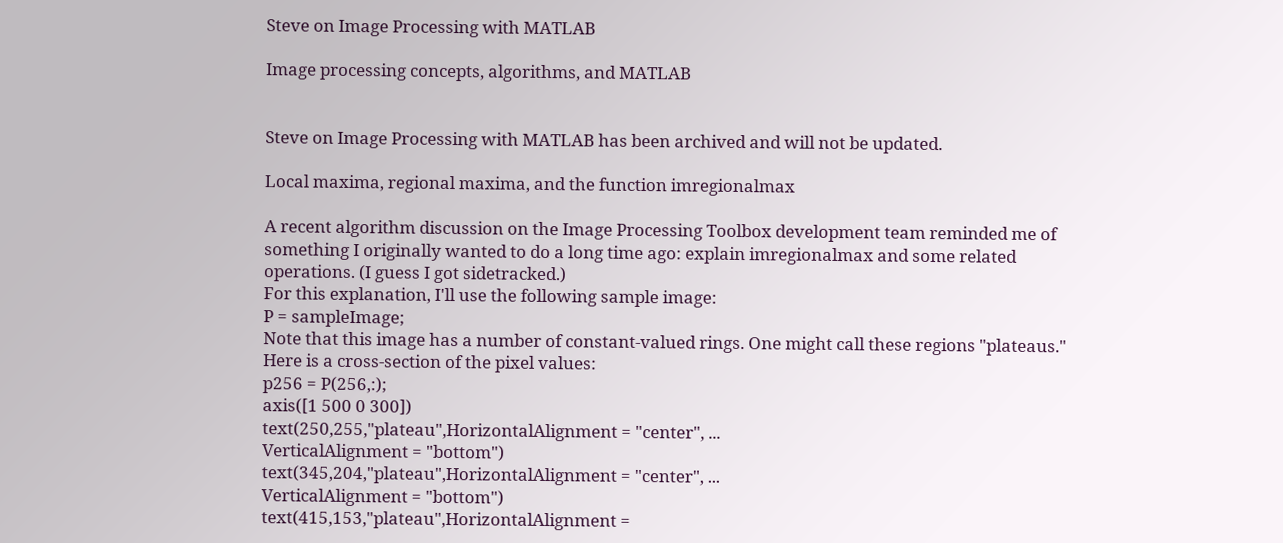Steve on Image Processing with MATLAB

Image processing concepts, algorithms, and MATLAB


Steve on Image Processing with MATLAB has been archived and will not be updated.

Local maxima, regional maxima, and the function imregionalmax

A recent algorithm discussion on the Image Processing Toolbox development team reminded me of something I originally wanted to do a long time ago: explain imregionalmax and some related operations. (I guess I got sidetracked.)
For this explanation, I'll use the following sample image:
P = sampleImage;
Note that this image has a number of constant-valued rings. One might call these regions "plateaus." Here is a cross-section of the pixel values:
p256 = P(256,:);
axis([1 500 0 300])
text(250,255,"plateau",HorizontalAlignment = "center", ...
VerticalAlignment = "bottom")
text(345,204,"plateau",HorizontalAlignment = "center", ...
VerticalAlignment = "bottom")
text(415,153,"plateau",HorizontalAlignment =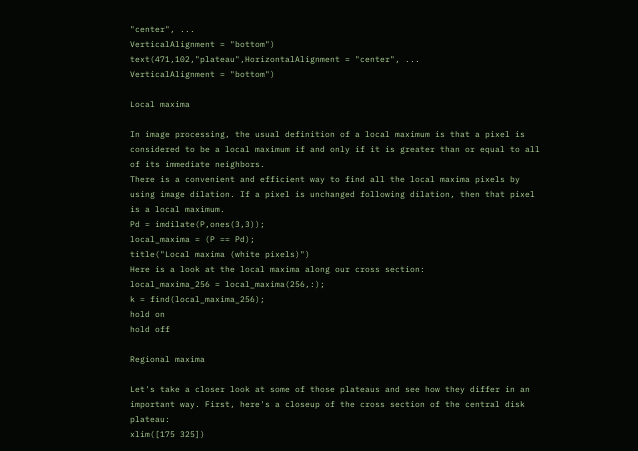"center", ...
VerticalAlignment = "bottom")
text(471,102,"plateau",HorizontalAlignment = "center", ...
VerticalAlignment = "bottom")

Local maxima

In image processing, the usual definition of a local maximum is that a pixel is considered to be a local maximum if and only if it is greater than or equal to all of its immediate neighbors.
There is a convenient and efficient way to find all the local maxima pixels by using image dilation. If a pixel is unchanged following dilation, then that pixel is a local maximum.
Pd = imdilate(P,ones(3,3));
local_maxima = (P == Pd);
title("Local maxima (white pixels)")
Here is a look at the local maxima along our cross section:
local_maxima_256 = local_maxima(256,:);
k = find(local_maxima_256);
hold on
hold off

Regional maxima

Let's take a closer look at some of those plateaus and see how they differ in an important way. First, here's a closeup of the cross section of the central disk plateau:
xlim([175 325])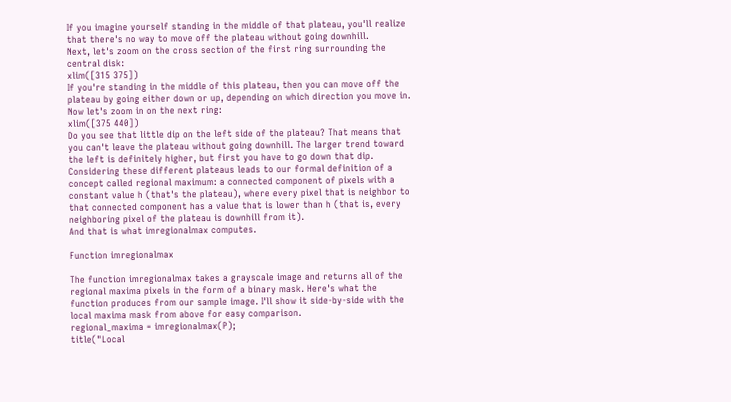If you imagine yourself standing in the middle of that plateau, you'll realize that there's no way to move off the plateau without going downhill.
Next, let's zoom on the cross section of the first ring surrounding the central disk:
xlim([315 375])
If you're standing in the middle of this plateau, then you can move off the plateau by going either down or up, depending on which direction you move in.
Now let's zoom in on the next ring:
xlim([375 440])
Do you see that little dip on the left side of the plateau? That means that you can't leave the plateau without going downhill. The larger trend toward the left is definitely higher, but first you have to go down that dip.
Considering these different plateaus leads to our formal definition of a concept called regional maximum: a connected component of pixels with a constant value h (that's the plateau), where every pixel that is neighbor to that connected component has a value that is lower than h (that is, every neighboring pixel of the plateau is downhill from it).
And that is what imregionalmax computes.

Function imregionalmax

The function imregionalmax takes a grayscale image and returns all of the regional maxima pixels in the form of a binary mask. Here's what the function produces from our sample image. I'll show it side-by-side with the local maxima mask from above for easy comparison.
regional_maxima = imregionalmax(P);
title("Local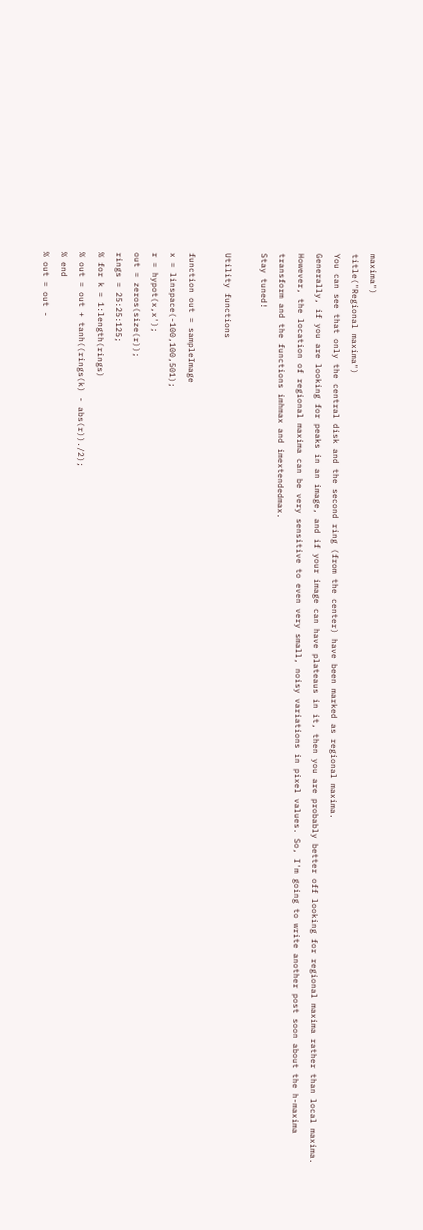maxima")
title("Regional maxima")
You can see that only the central disk and the second ring (from the center) have been marked as regional maxima.
Generally, if you are looking for peaks in an image, and if your image can have plateaus in it, then you are probably better off looking for regional maxima rather than local maxima.
However, the location of regional maxima can be very sensitive to even very small, noisy variations in pixel values. So, I'm going to write another post soon about the h-maxima transform and the functions imhmax and imextendedmax.
Stay tuned!

Utility functions

function out = sampleImage
x = linspace(-100,100,501);
r = hypot(x,x');
out = zeros(size(r));
rings = 25:25:125;
% for k = 1:length(rings)
% out = out + tanh((rings(k) - abs(r))./2);
% end
% out = out -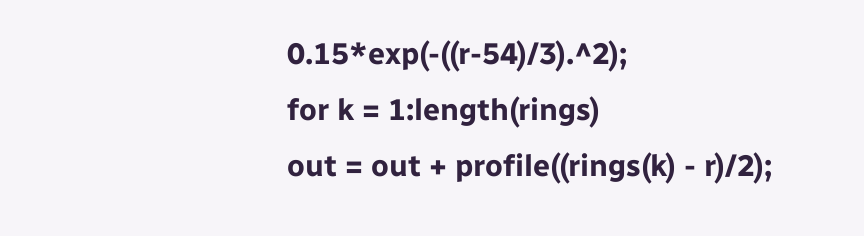0.15*exp(-((r-54)/3).^2);
for k = 1:length(rings)
out = out + profile((rings(k) - r)/2);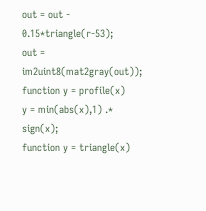out = out - 0.15*triangle(r-53);
out = im2uint8(mat2gray(out));
function y = profile(x)
y = min(abs(x),1) .* sign(x);
function y = triangle(x)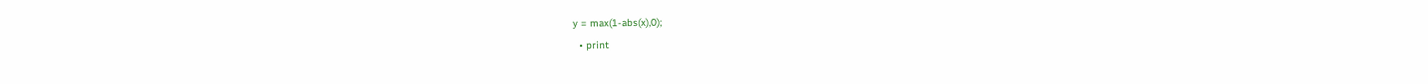y = max(1-abs(x),0);
  • print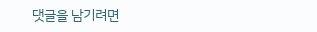댓글을 남기려면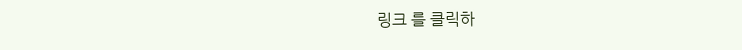링크 를 클릭하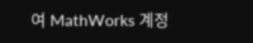여 MathWorks 계정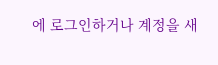에 로그인하거나 계정을 새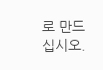로 만드십시오.